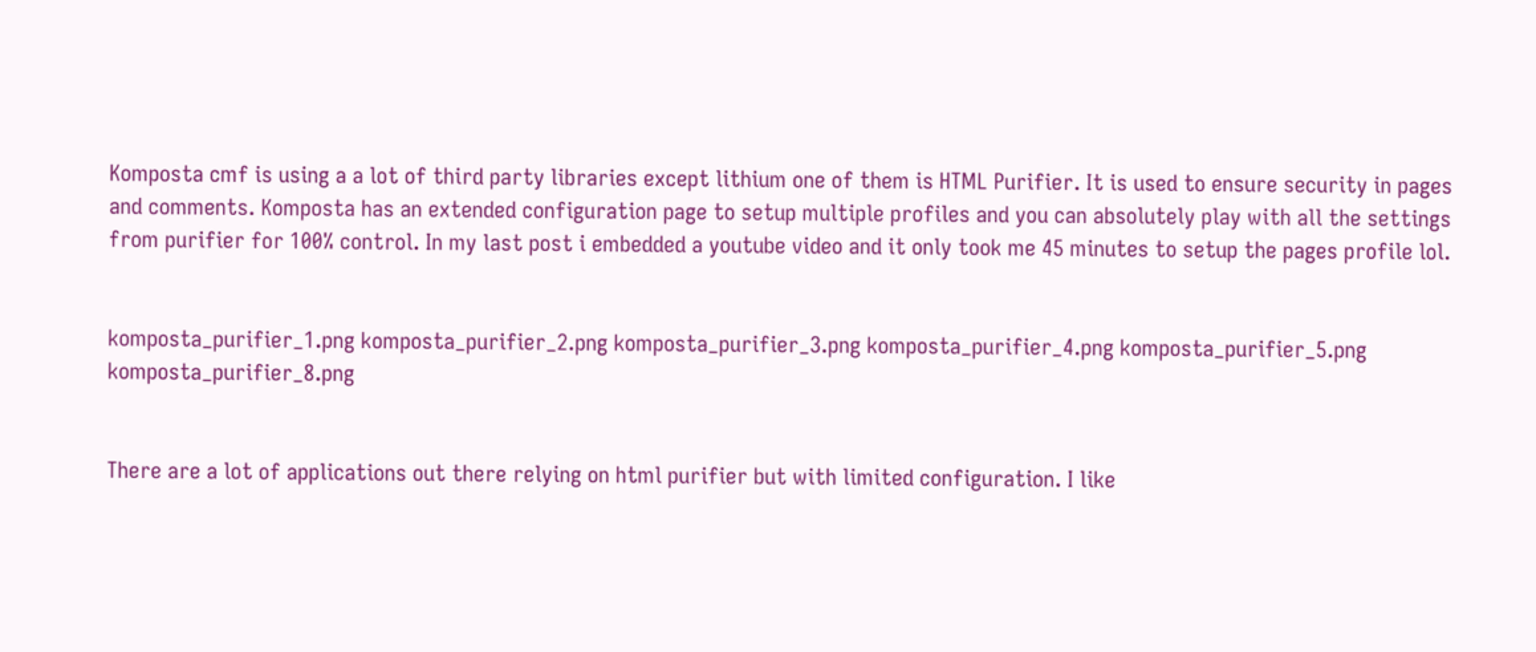Komposta cmf is using a a lot of third party libraries except lithium one of them is HTML Purifier. It is used to ensure security in pages and comments. Komposta has an extended configuration page to setup multiple profiles and you can absolutely play with all the settings from purifier for 100% control. In my last post i embedded a youtube video and it only took me 45 minutes to setup the pages profile lol.


komposta_purifier_1.png komposta_purifier_2.png komposta_purifier_3.png komposta_purifier_4.png komposta_purifier_5.png komposta_purifier_8.png


There are a lot of applications out there relying on html purifier but with limited configuration. I like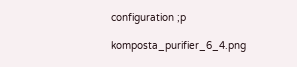configuration ;p

komposta_purifier_6_4.png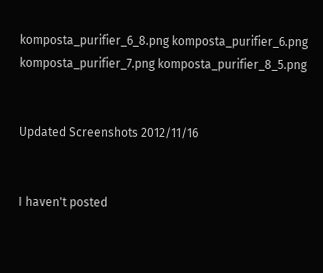komposta_purifier_6_8.png komposta_purifier_6.png komposta_purifier_7.png komposta_purifier_8_5.png


Updated Screenshots 2012/11/16


I haven't posted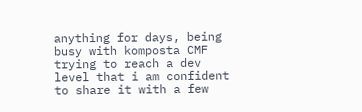anything for days, being busy with komposta CMF trying to reach a dev level that i am confident to share it with a few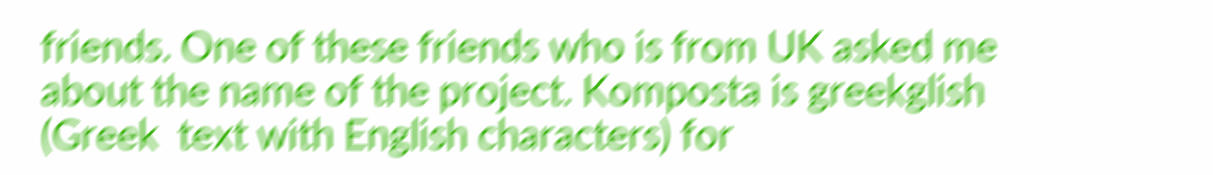friends. One of these friends who is from UK asked me about the name of the project. Komposta is greekglish (Greek  text with English characters) for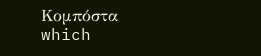Κομπόστα which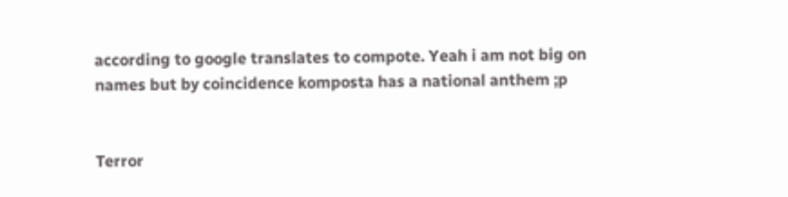according to google translates to compote. Yeah i am not big on names but by coincidence komposta has a national anthem ;p


Terror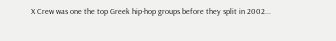X Crew was one the top Greek hip-hop groups before they split in 2002...